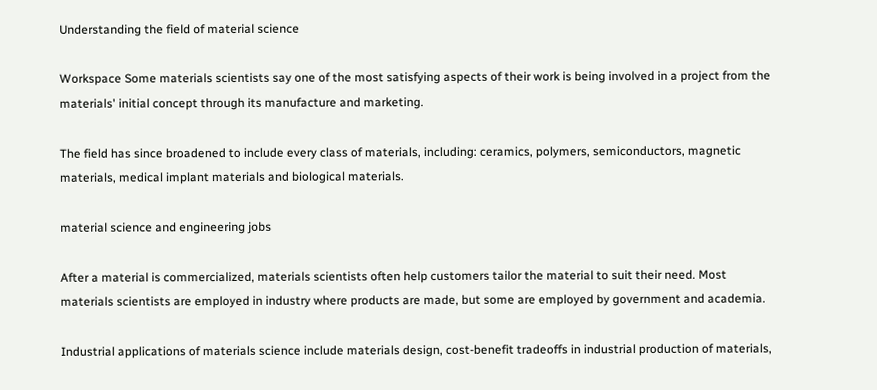Understanding the field of material science

Workspace Some materials scientists say one of the most satisfying aspects of their work is being involved in a project from the materials' initial concept through its manufacture and marketing.

The field has since broadened to include every class of materials, including: ceramics, polymers, semiconductors, magnetic materials, medical implant materials and biological materials.

material science and engineering jobs

After a material is commercialized, materials scientists often help customers tailor the material to suit their need. Most materials scientists are employed in industry where products are made, but some are employed by government and academia.

Industrial applications of materials science include materials design, cost-benefit tradeoffs in industrial production of materials,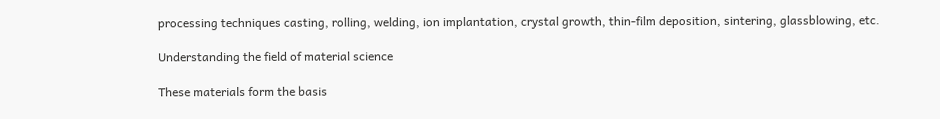processing techniques casting, rolling, welding, ion implantation, crystal growth, thin-film deposition, sintering, glassblowing, etc.

Understanding the field of material science

These materials form the basis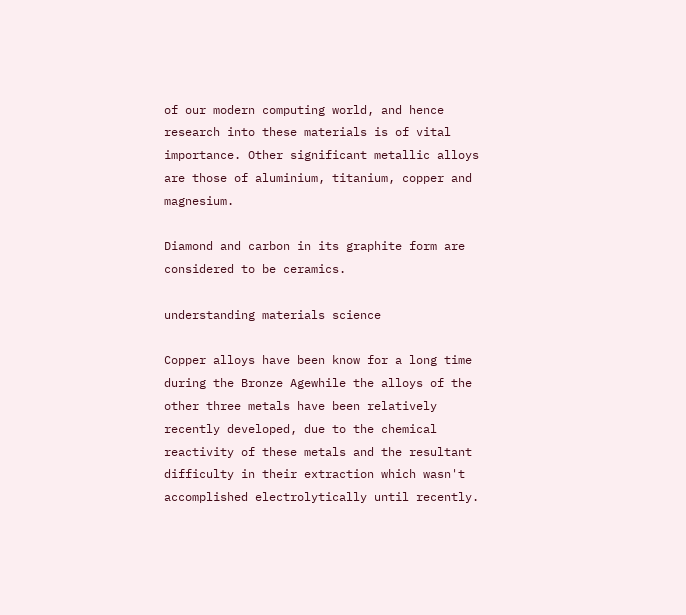of our modern computing world, and hence research into these materials is of vital importance. Other significant metallic alloys are those of aluminium, titanium, copper and magnesium.

Diamond and carbon in its graphite form are considered to be ceramics.

understanding materials science

Copper alloys have been know for a long time during the Bronze Agewhile the alloys of the other three metals have been relatively recently developed, due to the chemical reactivity of these metals and the resultant difficulty in their extraction which wasn't accomplished electrolytically until recently.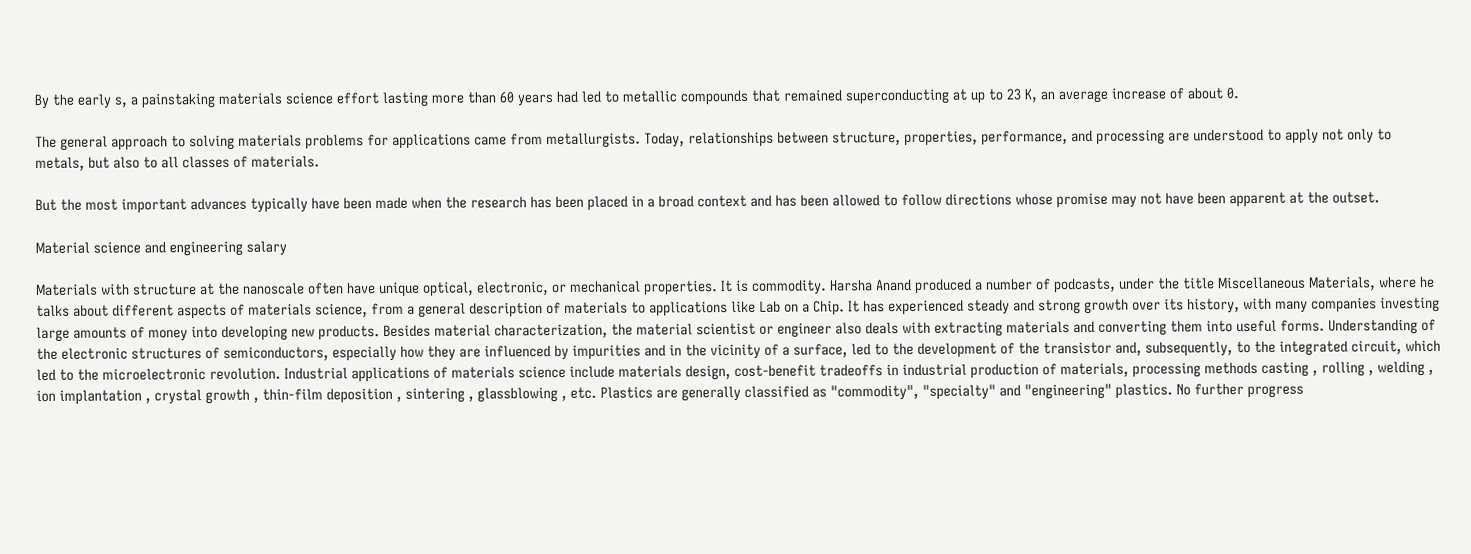By the early s, a painstaking materials science effort lasting more than 60 years had led to metallic compounds that remained superconducting at up to 23 K, an average increase of about 0.

The general approach to solving materials problems for applications came from metallurgists. Today, relationships between structure, properties, performance, and processing are understood to apply not only to metals, but also to all classes of materials.

But the most important advances typically have been made when the research has been placed in a broad context and has been allowed to follow directions whose promise may not have been apparent at the outset.

Material science and engineering salary

Materials with structure at the nanoscale often have unique optical, electronic, or mechanical properties. It is commodity. Harsha Anand produced a number of podcasts, under the title Miscellaneous Materials, where he talks about different aspects of materials science, from a general description of materials to applications like Lab on a Chip. It has experienced steady and strong growth over its history, with many companies investing large amounts of money into developing new products. Besides material characterization, the material scientist or engineer also deals with extracting materials and converting them into useful forms. Understanding of the electronic structures of semiconductors, especially how they are influenced by impurities and in the vicinity of a surface, led to the development of the transistor and, subsequently, to the integrated circuit, which led to the microelectronic revolution. Industrial applications of materials science include materials design, cost-benefit tradeoffs in industrial production of materials, processing methods casting , rolling , welding , ion implantation , crystal growth , thin-film deposition , sintering , glassblowing , etc. Plastics are generally classified as "commodity", "specialty" and "engineering" plastics. No further progress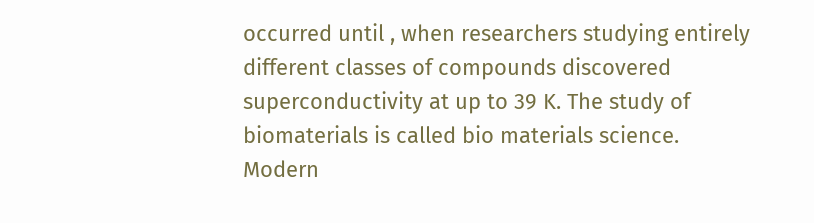occurred until , when researchers studying entirely different classes of compounds discovered superconductivity at up to 39 K. The study of biomaterials is called bio materials science. Modern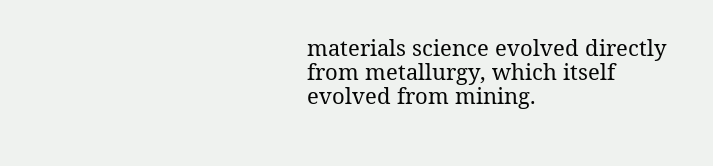materials science evolved directly from metallurgy, which itself evolved from mining.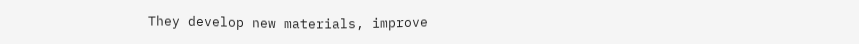They develop new materials, improve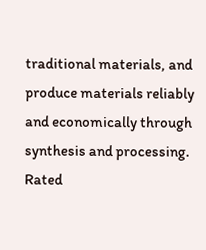traditional materials, and produce materials reliably and economically through synthesis and processing.
Rated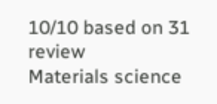10/10 based on 31 review
Materials science